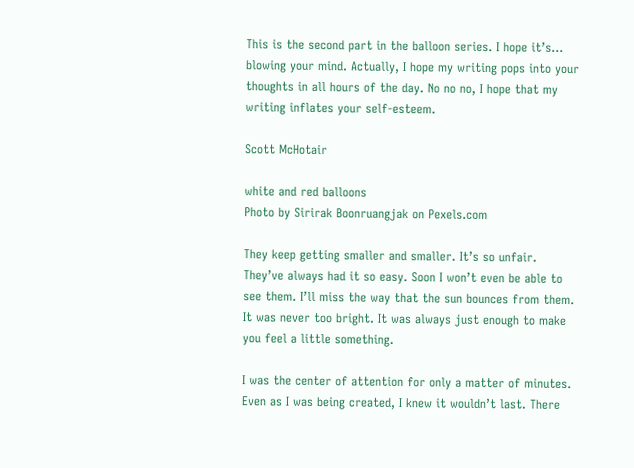This is the second part in the balloon series. I hope it’s… blowing your mind. Actually, I hope my writing pops into your thoughts in all hours of the day. No no no, I hope that my writing inflates your self-esteem.

Scott McHotair

white and red balloons
Photo by Sirirak Boonruangjak on Pexels.com

They keep getting smaller and smaller. It’s so unfair. They’ve always had it so easy. Soon I won’t even be able to see them. I’ll miss the way that the sun bounces from them. It was never too bright. It was always just enough to make you feel a little something.

I was the center of attention for only a matter of minutes. Even as I was being created, I knew it wouldn’t last. There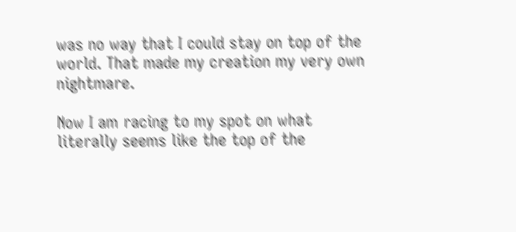was no way that I could stay on top of the world. That made my creation my very own nightmare.

Now I am racing to my spot on what literally seems like the top of the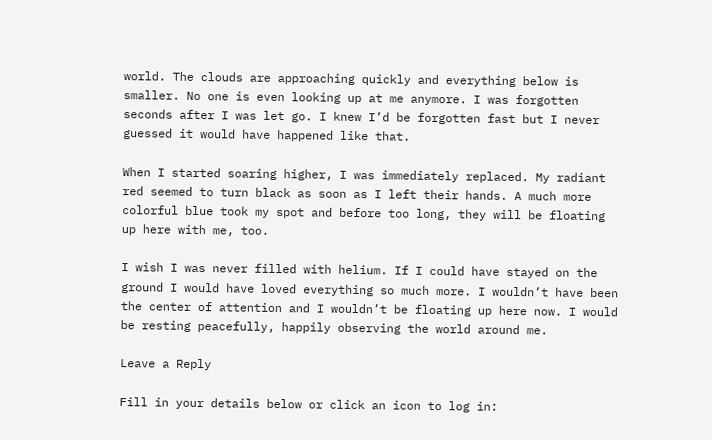world. The clouds are approaching quickly and everything below is smaller. No one is even looking up at me anymore. I was forgotten seconds after I was let go. I knew I’d be forgotten fast but I never guessed it would have happened like that.

When I started soaring higher, I was immediately replaced. My radiant red seemed to turn black as soon as I left their hands. A much more colorful blue took my spot and before too long, they will be floating up here with me, too.

I wish I was never filled with helium. If I could have stayed on the ground I would have loved everything so much more. I wouldn’t have been the center of attention and I wouldn’t be floating up here now. I would be resting peacefully, happily observing the world around me.

Leave a Reply

Fill in your details below or click an icon to log in: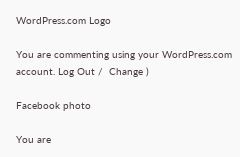WordPress.com Logo

You are commenting using your WordPress.com account. Log Out /  Change )

Facebook photo

You are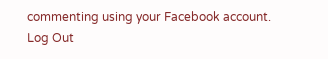commenting using your Facebook account. Log Out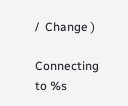/  Change )

Connecting to %s